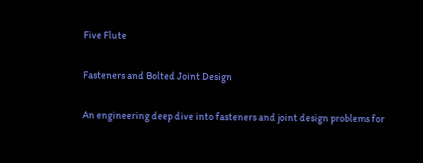Five Flute

Fasteners and Bolted Joint Design

An engineering deep dive into fasteners and joint design problems for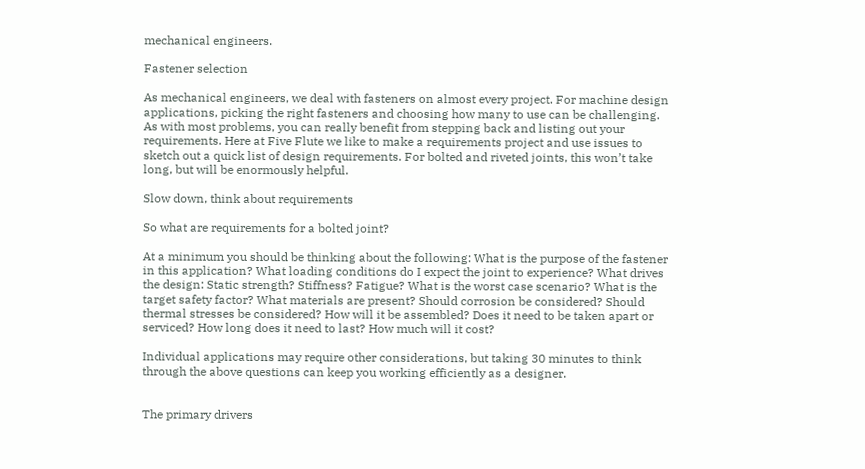mechanical engineers.

Fastener selection

As mechanical engineers, we deal with fasteners on almost every project. For machine design applications, picking the right fasteners and choosing how many to use can be challenging. As with most problems, you can really benefit from stepping back and listing out your requirements. Here at Five Flute we like to make a requirements project and use issues to sketch out a quick list of design requirements. For bolted and riveted joints, this won’t take long, but will be enormously helpful.

Slow down, think about requirements

So what are requirements for a bolted joint?

At a minimum you should be thinking about the following: What is the purpose of the fastener in this application? What loading conditions do I expect the joint to experience? What drives the design: Static strength? Stiffness? Fatigue? What is the worst case scenario? What is the target safety factor? What materials are present? Should corrosion be considered? Should thermal stresses be considered? How will it be assembled? Does it need to be taken apart or serviced? How long does it need to last? How much will it cost?

Individual applications may require other considerations, but taking 30 minutes to think through the above questions can keep you working efficiently as a designer.


The primary drivers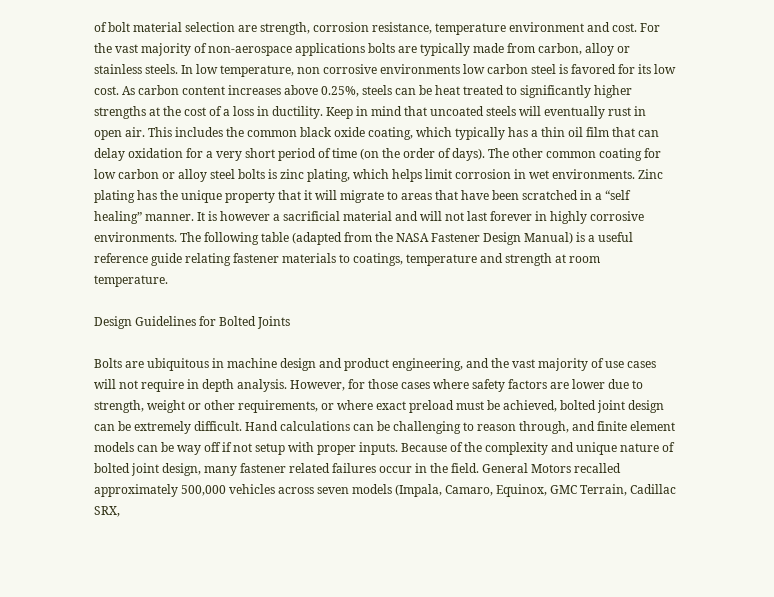of bolt material selection are strength, corrosion resistance, temperature environment and cost. For the vast majority of non-aerospace applications bolts are typically made from carbon, alloy or stainless steels. In low temperature, non corrosive environments low carbon steel is favored for its low cost. As carbon content increases above 0.25%, steels can be heat treated to significantly higher strengths at the cost of a loss in ductility. Keep in mind that uncoated steels will eventually rust in open air. This includes the common black oxide coating, which typically has a thin oil film that can delay oxidation for a very short period of time (on the order of days). The other common coating for low carbon or alloy steel bolts is zinc plating, which helps limit corrosion in wet environments. Zinc plating has the unique property that it will migrate to areas that have been scratched in a “self healing” manner. It is however a sacrificial material and will not last forever in highly corrosive environments. The following table (adapted from the NASA Fastener Design Manual) is a useful reference guide relating fastener materials to coatings, temperature and strength at room temperature.

Design Guidelines for Bolted Joints

Bolts are ubiquitous in machine design and product engineering, and the vast majority of use cases will not require in depth analysis. However, for those cases where safety factors are lower due to strength, weight or other requirements, or where exact preload must be achieved, bolted joint design can be extremely difficult. Hand calculations can be challenging to reason through, and finite element models can be way off if not setup with proper inputs. Because of the complexity and unique nature of bolted joint design, many fastener related failures occur in the field. General Motors recalled approximately 500,000 vehicles across seven models (Impala, Camaro, Equinox, GMC Terrain, Cadillac SRX,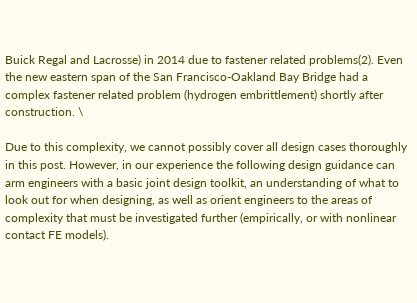Buick Regal and Lacrosse) in 2014 due to fastener related problems(2). Even the new eastern span of the San Francisco-Oakland Bay Bridge had a complex fastener related problem (hydrogen embrittlement) shortly after construction. \

Due to this complexity, we cannot possibly cover all design cases thoroughly in this post. However, in our experience the following design guidance can arm engineers with a basic joint design toolkit, an understanding of what to look out for when designing, as well as orient engineers to the areas of complexity that must be investigated further (empirically, or with nonlinear contact FE models).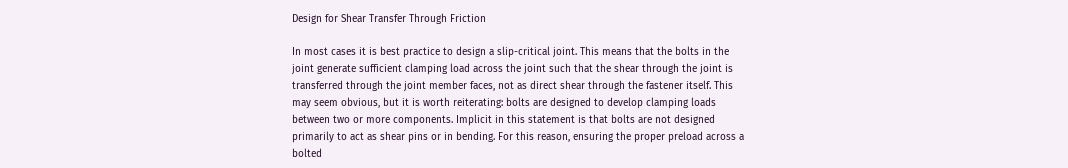Design for Shear Transfer Through Friction

In most cases it is best practice to design a slip-critical joint. This means that the bolts in the joint generate sufficient clamping load across the joint such that the shear through the joint is transferred through the joint member faces, not as direct shear through the fastener itself. This may seem obvious, but it is worth reiterating: bolts are designed to develop clamping loads between two or more components. Implicit in this statement is that bolts are not designed primarily to act as shear pins or in bending. For this reason, ensuring the proper preload across a bolted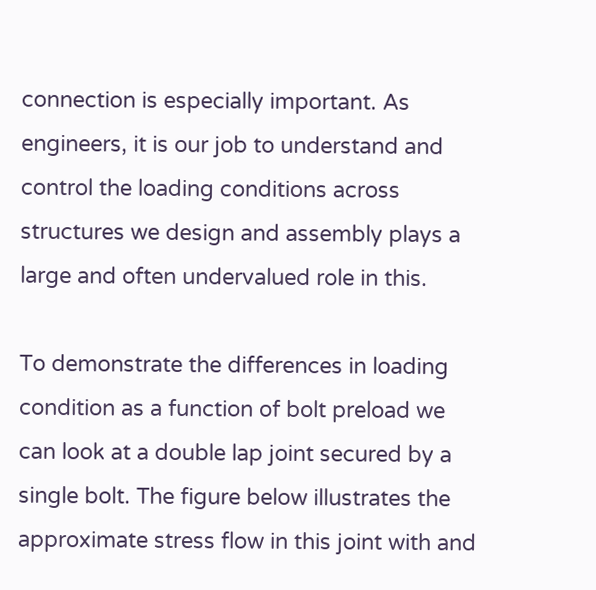connection is especially important. As engineers, it is our job to understand and control the loading conditions across structures we design and assembly plays a large and often undervalued role in this.

To demonstrate the differences in loading condition as a function of bolt preload we can look at a double lap joint secured by a single bolt. The figure below illustrates the approximate stress flow in this joint with and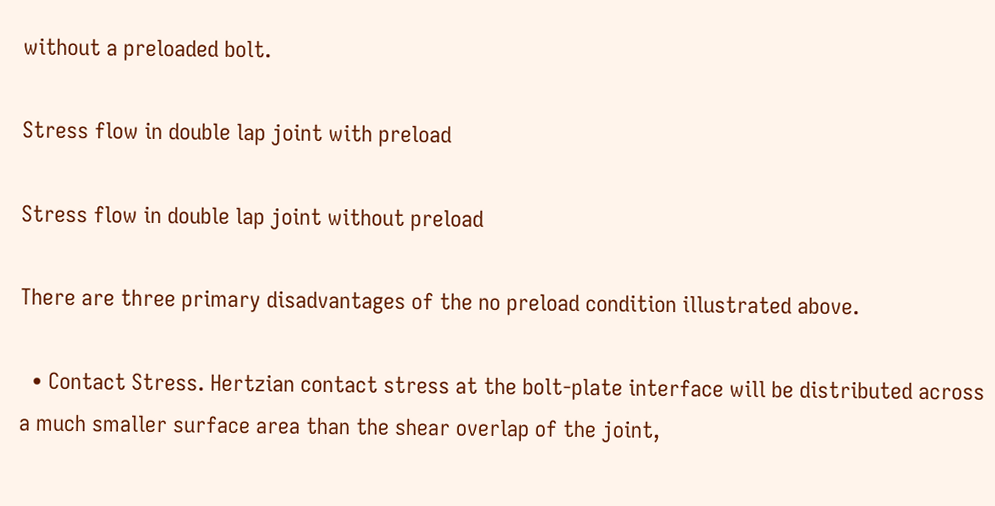without a preloaded bolt.

Stress flow in double lap joint with preload

Stress flow in double lap joint without preload

There are three primary disadvantages of the no preload condition illustrated above.

  • Contact Stress. Hertzian contact stress at the bolt-plate interface will be distributed across a much smaller surface area than the shear overlap of the joint,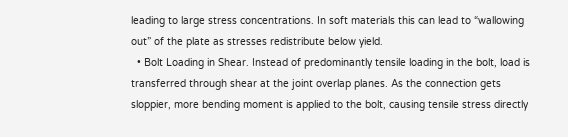leading to large stress concentrations. In soft materials this can lead to “wallowing out” of the plate as stresses redistribute below yield.
  • Bolt Loading in Shear. Instead of predominantly tensile loading in the bolt, load is transferred through shear at the joint overlap planes. As the connection gets sloppier, more bending moment is applied to the bolt, causing tensile stress directly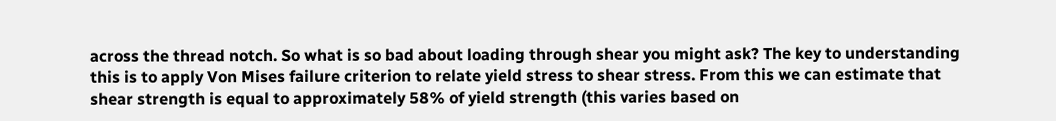across the thread notch. So what is so bad about loading through shear you might ask? The key to understanding this is to apply Von Mises failure criterion to relate yield stress to shear stress. From this we can estimate that shear strength is equal to approximately 58% of yield strength (this varies based on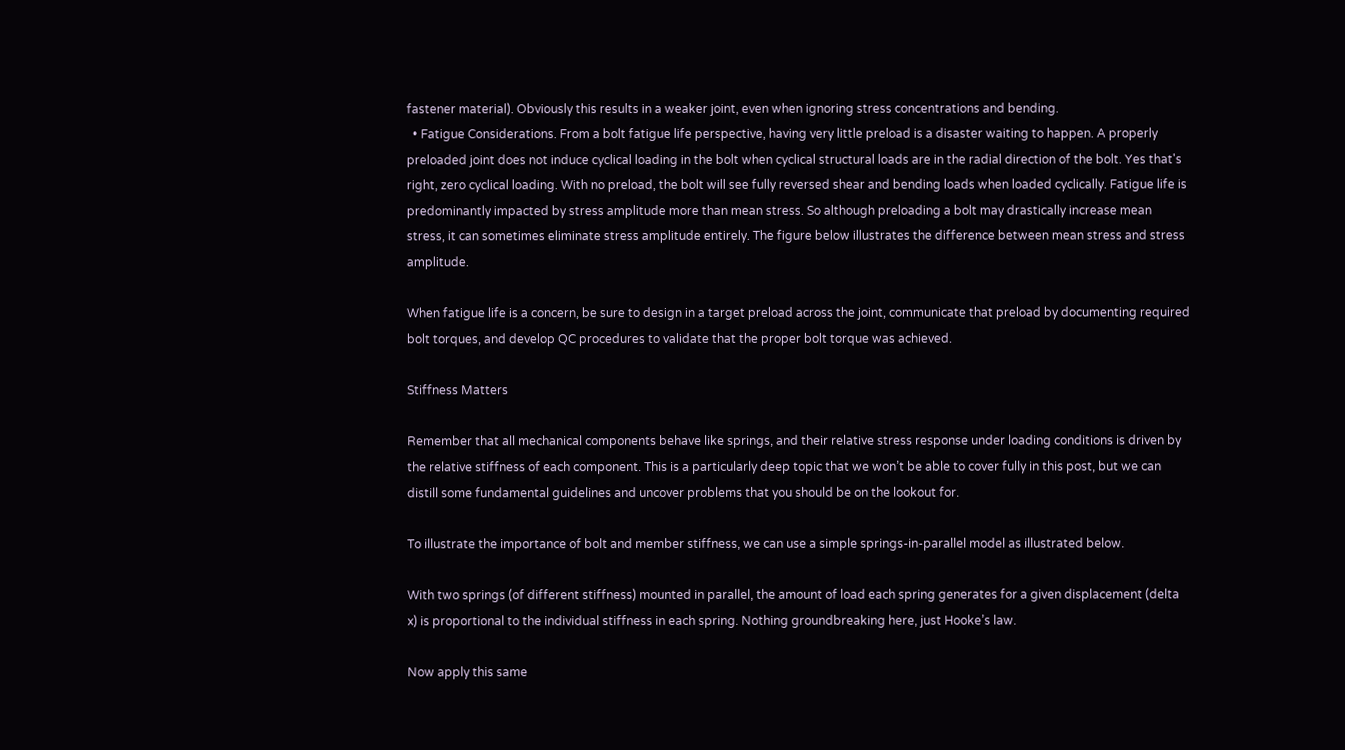fastener material). Obviously this results in a weaker joint, even when ignoring stress concentrations and bending.
  • Fatigue Considerations. From a bolt fatigue life perspective, having very little preload is a disaster waiting to happen. A properly preloaded joint does not induce cyclical loading in the bolt when cyclical structural loads are in the radial direction of the bolt. Yes that's right, zero cyclical loading. With no preload, the bolt will see fully reversed shear and bending loads when loaded cyclically. Fatigue life is predominantly impacted by stress amplitude more than mean stress. So although preloading a bolt may drastically increase mean stress, it can sometimes eliminate stress amplitude entirely. The figure below illustrates the difference between mean stress and stress amplitude.

When fatigue life is a concern, be sure to design in a target preload across the joint, communicate that preload by documenting required bolt torques, and develop QC procedures to validate that the proper bolt torque was achieved.

Stiffness Matters

Remember that all mechanical components behave like springs, and their relative stress response under loading conditions is driven by the relative stiffness of each component. This is a particularly deep topic that we won’t be able to cover fully in this post, but we can distill some fundamental guidelines and uncover problems that you should be on the lookout for.

To illustrate the importance of bolt and member stiffness, we can use a simple springs-in-parallel model as illustrated below.

With two springs (of different stiffness) mounted in parallel, the amount of load each spring generates for a given displacement (delta x) is proportional to the individual stiffness in each spring. Nothing groundbreaking here, just Hooke’s law.

Now apply this same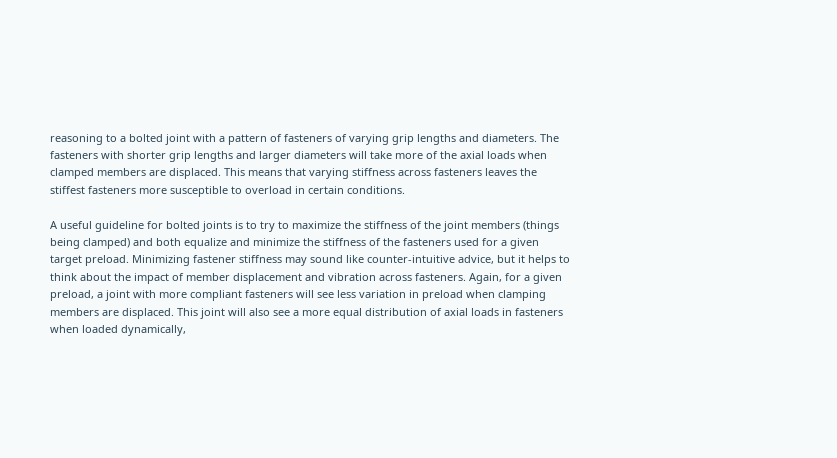reasoning to a bolted joint with a pattern of fasteners of varying grip lengths and diameters. The fasteners with shorter grip lengths and larger diameters will take more of the axial loads when clamped members are displaced. This means that varying stiffness across fasteners leaves the stiffest fasteners more susceptible to overload in certain conditions.

A useful guideline for bolted joints is to try to maximize the stiffness of the joint members (things being clamped) and both equalize and minimize the stiffness of the fasteners used for a given target preload. Minimizing fastener stiffness may sound like counter-intuitive advice, but it helps to think about the impact of member displacement and vibration across fasteners. Again, for a given preload, a joint with more compliant fasteners will see less variation in preload when clamping members are displaced. This joint will also see a more equal distribution of axial loads in fasteners when loaded dynamically,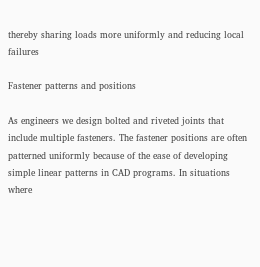thereby sharing loads more uniformly and reducing local failures

Fastener patterns and positions

As engineers we design bolted and riveted joints that include multiple fasteners. The fastener positions are often patterned uniformly because of the ease of developing simple linear patterns in CAD programs. In situations where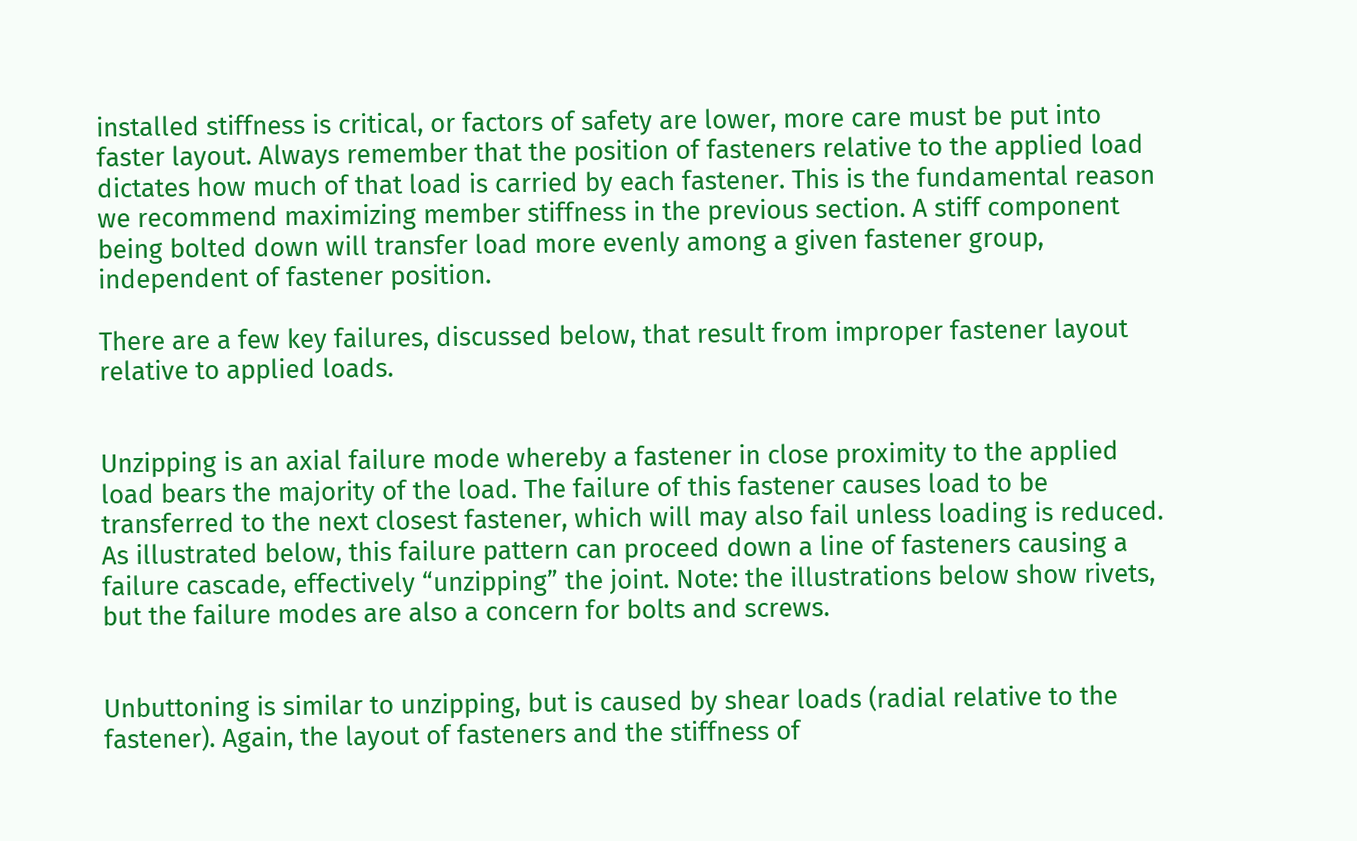installed stiffness is critical, or factors of safety are lower, more care must be put into faster layout. Always remember that the position of fasteners relative to the applied load dictates how much of that load is carried by each fastener. This is the fundamental reason we recommend maximizing member stiffness in the previous section. A stiff component being bolted down will transfer load more evenly among a given fastener group, independent of fastener position.

There are a few key failures, discussed below, that result from improper fastener layout relative to applied loads.


Unzipping is an axial failure mode whereby a fastener in close proximity to the applied load bears the majority of the load. The failure of this fastener causes load to be transferred to the next closest fastener, which will may also fail unless loading is reduced. As illustrated below, this failure pattern can proceed down a line of fasteners causing a failure cascade, effectively “unzipping” the joint. Note: the illustrations below show rivets, but the failure modes are also a concern for bolts and screws.


Unbuttoning is similar to unzipping, but is caused by shear loads (radial relative to the fastener). Again, the layout of fasteners and the stiffness of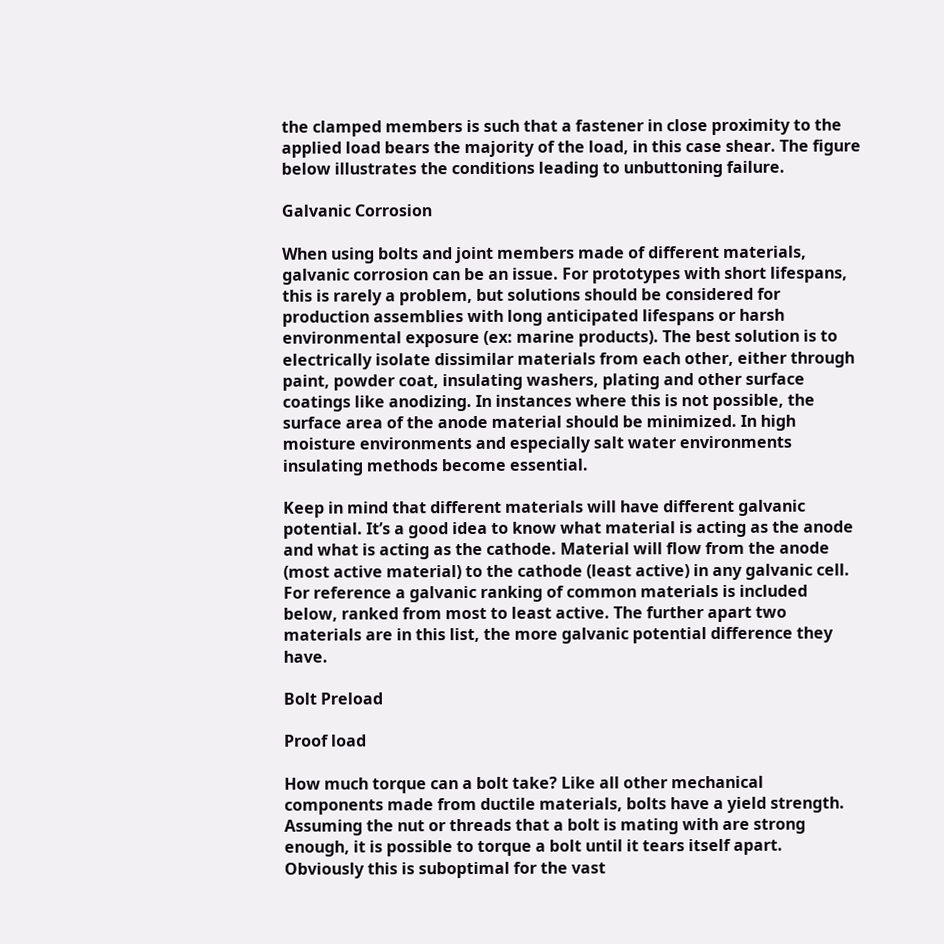the clamped members is such that a fastener in close proximity to the applied load bears the majority of the load, in this case shear. The figure below illustrates the conditions leading to unbuttoning failure.

Galvanic Corrosion

When using bolts and joint members made of different materials, galvanic corrosion can be an issue. For prototypes with short lifespans, this is rarely a problem, but solutions should be considered for production assemblies with long anticipated lifespans or harsh environmental exposure (ex: marine products). The best solution is to electrically isolate dissimilar materials from each other, either through paint, powder coat, insulating washers, plating and other surface coatings like anodizing. In instances where this is not possible, the surface area of the anode material should be minimized. In high moisture environments and especially salt water environments insulating methods become essential.

Keep in mind that different materials will have different galvanic potential. It’s a good idea to know what material is acting as the anode and what is acting as the cathode. Material will flow from the anode (most active material) to the cathode (least active) in any galvanic cell. For reference a galvanic ranking of common materials is included below, ranked from most to least active. The further apart two materials are in this list, the more galvanic potential difference they have.

Bolt Preload

Proof load

How much torque can a bolt take? Like all other mechanical components made from ductile materials, bolts have a yield strength. Assuming the nut or threads that a bolt is mating with are strong enough, it is possible to torque a bolt until it tears itself apart. Obviously this is suboptimal for the vast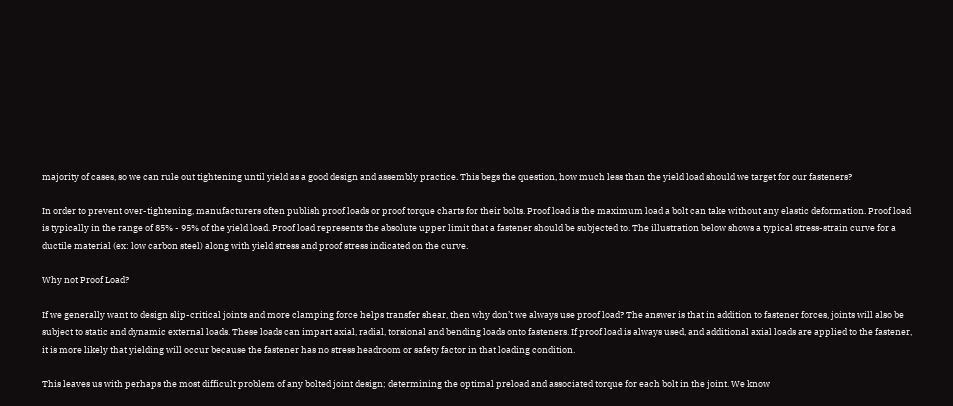majority of cases, so we can rule out tightening until yield as a good design and assembly practice. This begs the question, how much less than the yield load should we target for our fasteners?

In order to prevent over-tightening, manufacturers often publish proof loads or proof torque charts for their bolts. Proof load is the maximum load a bolt can take without any elastic deformation. Proof load is typically in the range of 85% - 95% of the yield load. Proof load represents the absolute upper limit that a fastener should be subjected to. The illustration below shows a typical stress-strain curve for a ductile material (ex: low carbon steel) along with yield stress and proof stress indicated on the curve.

Why not Proof Load?

If we generally want to design slip-critical joints and more clamping force helps transfer shear, then why don’t we always use proof load? The answer is that in addition to fastener forces, joints will also be subject to static and dynamic external loads. These loads can impart axial, radial, torsional and bending loads onto fasteners. If proof load is always used, and additional axial loads are applied to the fastener, it is more likely that yielding will occur because the fastener has no stress headroom or safety factor in that loading condition.

This leaves us with perhaps the most difficult problem of any bolted joint design; determining the optimal preload and associated torque for each bolt in the joint. We know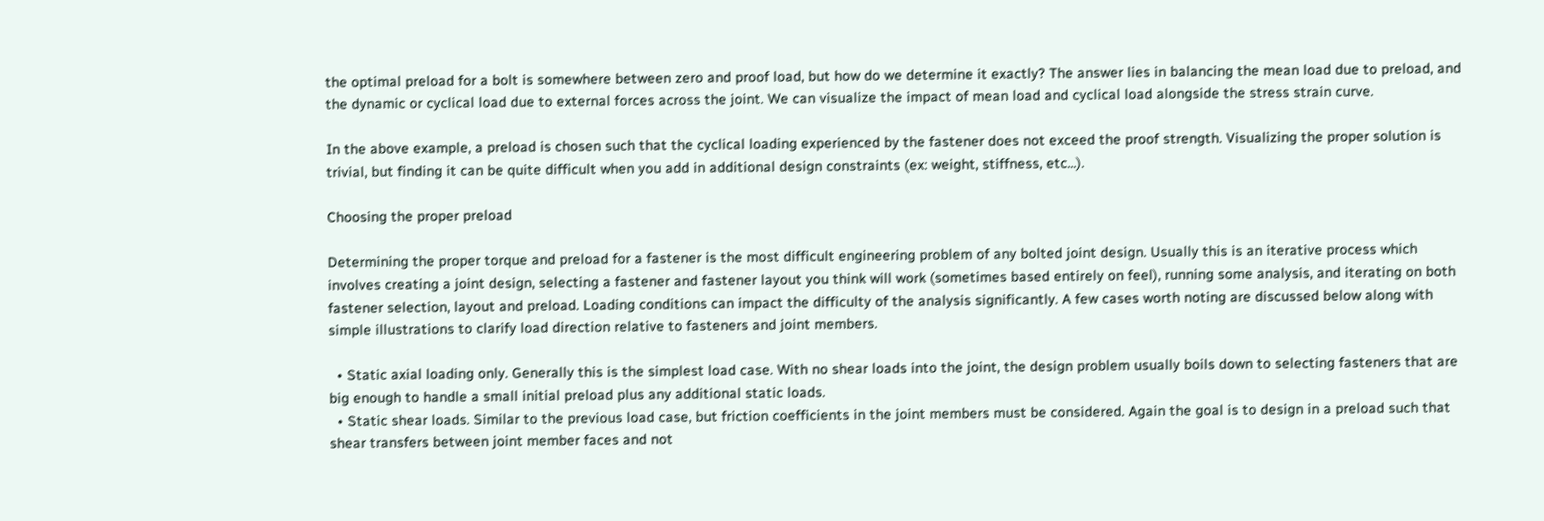the optimal preload for a bolt is somewhere between zero and proof load, but how do we determine it exactly? The answer lies in balancing the mean load due to preload, and the dynamic or cyclical load due to external forces across the joint. We can visualize the impact of mean load and cyclical load alongside the stress strain curve.

In the above example, a preload is chosen such that the cyclical loading experienced by the fastener does not exceed the proof strength. Visualizing the proper solution is trivial, but finding it can be quite difficult when you add in additional design constraints (ex: weight, stiffness, etc...).

Choosing the proper preload

Determining the proper torque and preload for a fastener is the most difficult engineering problem of any bolted joint design. Usually this is an iterative process which involves creating a joint design, selecting a fastener and fastener layout you think will work (sometimes based entirely on feel), running some analysis, and iterating on both fastener selection, layout and preload. Loading conditions can impact the difficulty of the analysis significantly. A few cases worth noting are discussed below along with simple illustrations to clarify load direction relative to fasteners and joint members.

  • Static axial loading only. Generally this is the simplest load case. With no shear loads into the joint, the design problem usually boils down to selecting fasteners that are big enough to handle a small initial preload plus any additional static loads.
  • Static shear loads. Similar to the previous load case, but friction coefficients in the joint members must be considered. Again the goal is to design in a preload such that shear transfers between joint member faces and not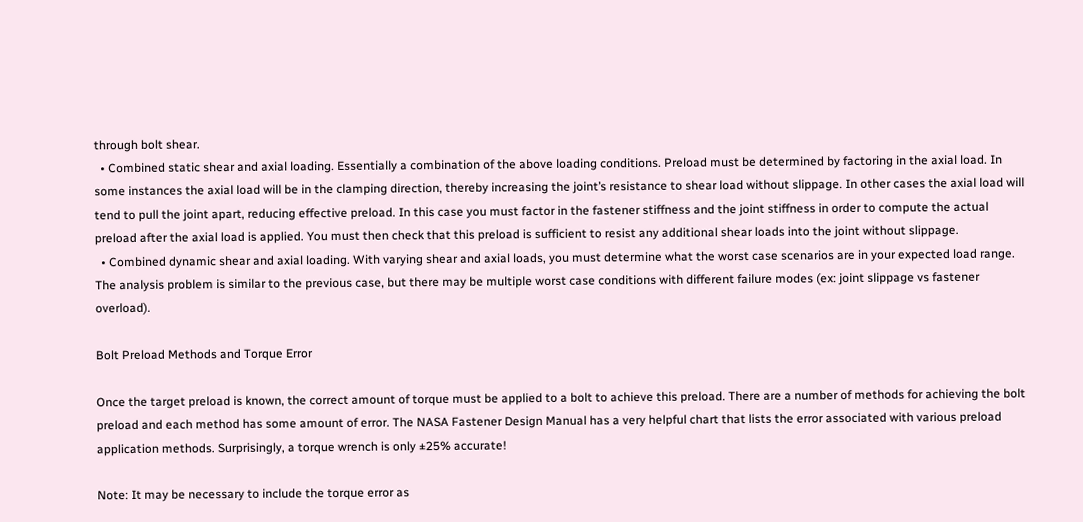through bolt shear.
  • Combined static shear and axial loading. Essentially a combination of the above loading conditions. Preload must be determined by factoring in the axial load. In some instances the axial load will be in the clamping direction, thereby increasing the joint’s resistance to shear load without slippage. In other cases the axial load will tend to pull the joint apart, reducing effective preload. In this case you must factor in the fastener stiffness and the joint stiffness in order to compute the actual preload after the axial load is applied. You must then check that this preload is sufficient to resist any additional shear loads into the joint without slippage.
  • Combined dynamic shear and axial loading. With varying shear and axial loads, you must determine what the worst case scenarios are in your expected load range. The analysis problem is similar to the previous case, but there may be multiple worst case conditions with different failure modes (ex: joint slippage vs fastener overload).

Bolt Preload Methods and Torque Error

Once the target preload is known, the correct amount of torque must be applied to a bolt to achieve this preload. There are a number of methods for achieving the bolt preload and each method has some amount of error. The NASA Fastener Design Manual has a very helpful chart that lists the error associated with various preload application methods. Surprisingly, a torque wrench is only ±25% accurate!

Note: It may be necessary to include the torque error as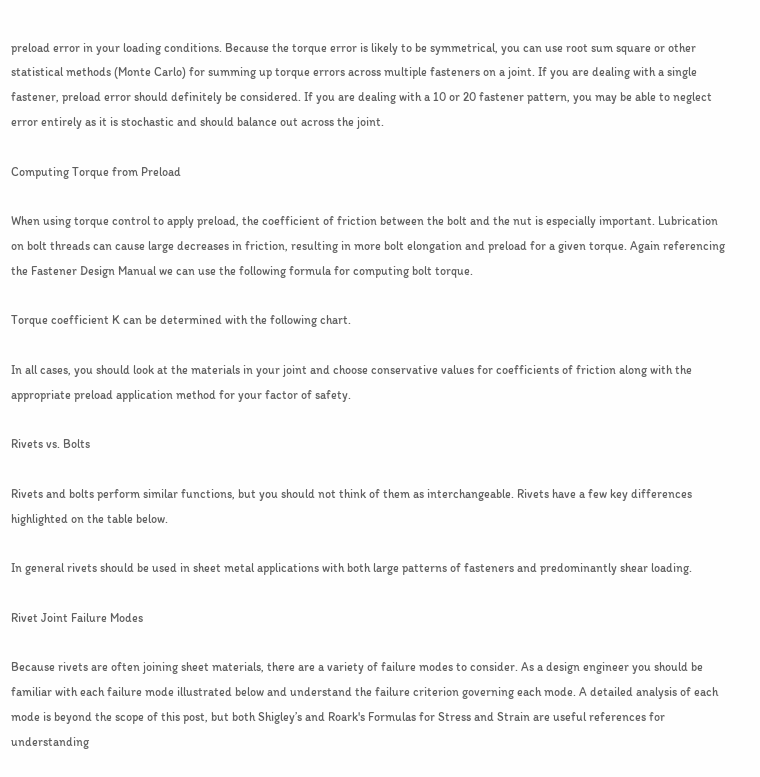preload error in your loading conditions. Because the torque error is likely to be symmetrical, you can use root sum square or other statistical methods (Monte Carlo) for summing up torque errors across multiple fasteners on a joint. If you are dealing with a single fastener, preload error should definitely be considered. If you are dealing with a 10 or 20 fastener pattern, you may be able to neglect error entirely as it is stochastic and should balance out across the joint.

Computing Torque from Preload

When using torque control to apply preload, the coefficient of friction between the bolt and the nut is especially important. Lubrication on bolt threads can cause large decreases in friction, resulting in more bolt elongation and preload for a given torque. Again referencing the Fastener Design Manual we can use the following formula for computing bolt torque.

Torque coefficient K can be determined with the following chart.

In all cases, you should look at the materials in your joint and choose conservative values for coefficients of friction along with the appropriate preload application method for your factor of safety.

Rivets vs. Bolts

Rivets and bolts perform similar functions, but you should not think of them as interchangeable. Rivets have a few key differences highlighted on the table below.

In general rivets should be used in sheet metal applications with both large patterns of fasteners and predominantly shear loading.

Rivet Joint Failure Modes

Because rivets are often joining sheet materials, there are a variety of failure modes to consider. As a design engineer you should be familiar with each failure mode illustrated below and understand the failure criterion governing each mode. A detailed analysis of each mode is beyond the scope of this post, but both Shigley’s and Roark's Formulas for Stress and Strain are useful references for understanding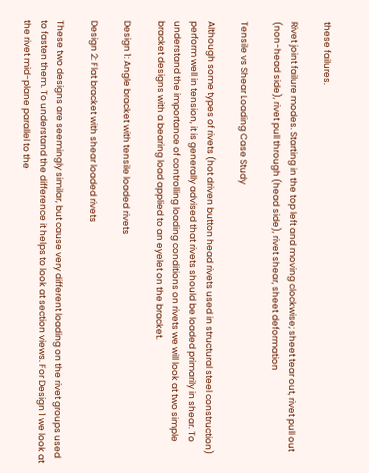these failures.

Rivet joint failure modes. Starting in the top left and moving clockwise; sheet tear out, rivet pull out (non-head side), rivet pull through (head side), rivet shear, sheet deformation

Tensile vs Shear Loading Case Study

Although some types of rivets (hot driven button head rivets used in structural steel construction) perform well in tension, it is generally advised that rivets should be loaded primarily in shear. To understand the importance of controlling loading conditions on rivets we will look at two simple bracket designs with a bearing load applied to an eyelet on the bracket.

Design 1: Angle bracket with tensile loaded rivets

Design 2: Flat bracket with shear loaded rivets

These two designs are seemingly similar, but cause very different loading on the rivet groups used to fasten them. To understand the difference it helps to look at section views. For Design 1 we look at the rivet mid-plane parallel to the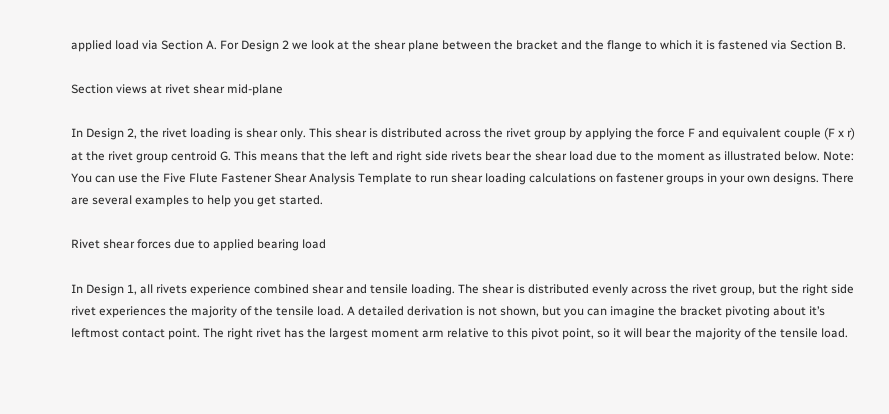applied load via Section A. For Design 2 we look at the shear plane between the bracket and the flange to which it is fastened via Section B.

Section views at rivet shear mid-plane

In Design 2, the rivet loading is shear only. This shear is distributed across the rivet group by applying the force F and equivalent couple (F x r) at the rivet group centroid G. This means that the left and right side rivets bear the shear load due to the moment as illustrated below. Note: You can use the Five Flute Fastener Shear Analysis Template to run shear loading calculations on fastener groups in your own designs. There are several examples to help you get started.

Rivet shear forces due to applied bearing load

In Design 1, all rivets experience combined shear and tensile loading. The shear is distributed evenly across the rivet group, but the right side rivet experiences the majority of the tensile load. A detailed derivation is not shown, but you can imagine the bracket pivoting about it’s leftmost contact point. The right rivet has the largest moment arm relative to this pivot point, so it will bear the majority of the tensile load.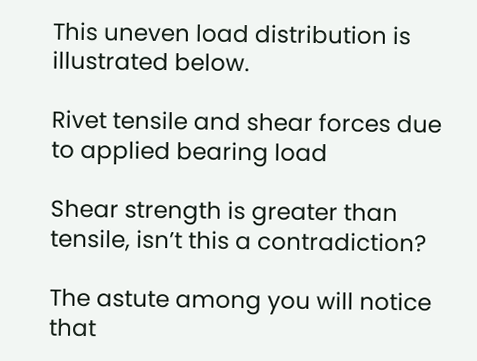This uneven load distribution is illustrated below.

Rivet tensile and shear forces due to applied bearing load

Shear strength is greater than tensile, isn’t this a contradiction?

The astute among you will notice that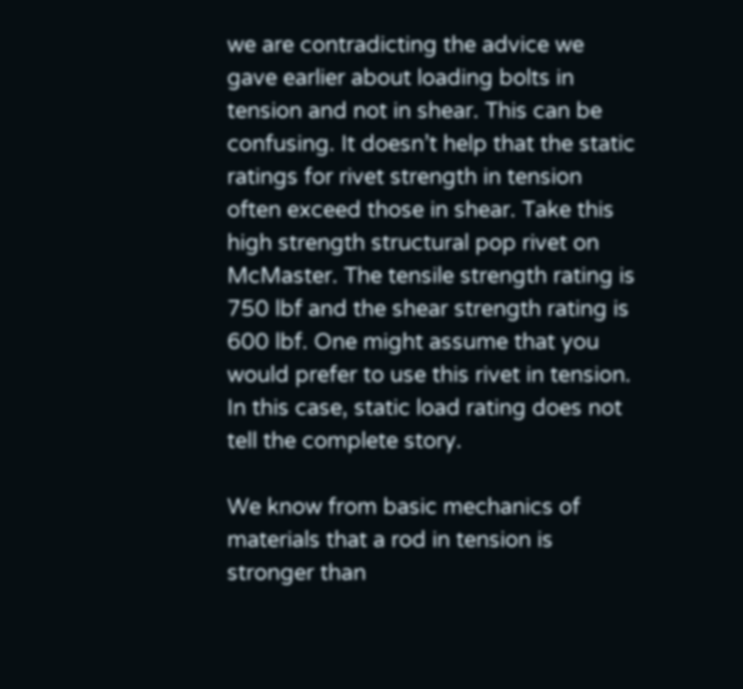we are contradicting the advice we gave earlier about loading bolts in tension and not in shear. This can be confusing. It doesn’t help that the static ratings for rivet strength in tension often exceed those in shear. Take this high strength structural pop rivet on McMaster. The tensile strength rating is 750 lbf and the shear strength rating is 600 lbf. One might assume that you would prefer to use this rivet in tension. In this case, static load rating does not tell the complete story.

We know from basic mechanics of materials that a rod in tension is stronger than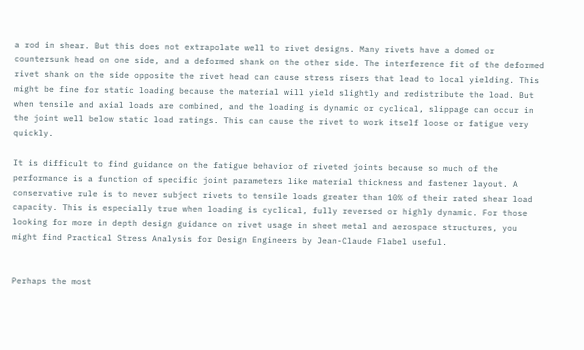a rod in shear. But this does not extrapolate well to rivet designs. Many rivets have a domed or countersunk head on one side, and a deformed shank on the other side. The interference fit of the deformed rivet shank on the side opposite the rivet head can cause stress risers that lead to local yielding. This might be fine for static loading because the material will yield slightly and redistribute the load. But when tensile and axial loads are combined, and the loading is dynamic or cyclical, slippage can occur in the joint well below static load ratings. This can cause the rivet to work itself loose or fatigue very quickly.

It is difficult to find guidance on the fatigue behavior of riveted joints because so much of the performance is a function of specific joint parameters like material thickness and fastener layout. A conservative rule is to never subject rivets to tensile loads greater than 10% of their rated shear load capacity. This is especially true when loading is cyclical, fully reversed or highly dynamic. For those looking for more in depth design guidance on rivet usage in sheet metal and aerospace structures, you might find Practical Stress Analysis for Design Engineers by Jean-Claude Flabel useful.


Perhaps the most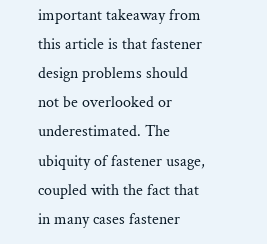important takeaway from this article is that fastener design problems should not be overlooked or underestimated. The ubiquity of fastener usage, coupled with the fact that in many cases fastener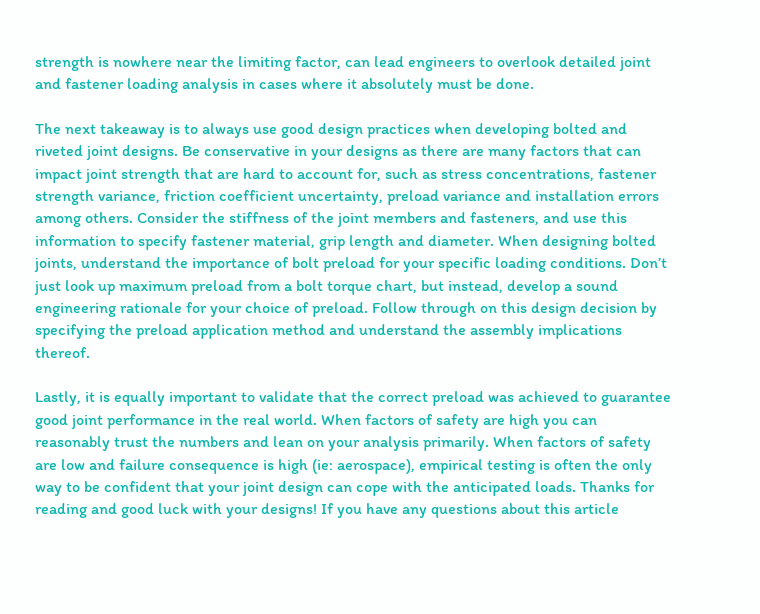strength is nowhere near the limiting factor, can lead engineers to overlook detailed joint and fastener loading analysis in cases where it absolutely must be done.

The next takeaway is to always use good design practices when developing bolted and riveted joint designs. Be conservative in your designs as there are many factors that can impact joint strength that are hard to account for, such as stress concentrations, fastener strength variance, friction coefficient uncertainty, preload variance and installation errors among others. Consider the stiffness of the joint members and fasteners, and use this information to specify fastener material, grip length and diameter. When designing bolted joints, understand the importance of bolt preload for your specific loading conditions. Don’t just look up maximum preload from a bolt torque chart, but instead, develop a sound engineering rationale for your choice of preload. Follow through on this design decision by specifying the preload application method and understand the assembly implications thereof.

Lastly, it is equally important to validate that the correct preload was achieved to guarantee good joint performance in the real world. When factors of safety are high you can reasonably trust the numbers and lean on your analysis primarily. When factors of safety are low and failure consequence is high (ie: aerospace), empirical testing is often the only way to be confident that your joint design can cope with the anticipated loads. Thanks for reading and good luck with your designs! If you have any questions about this article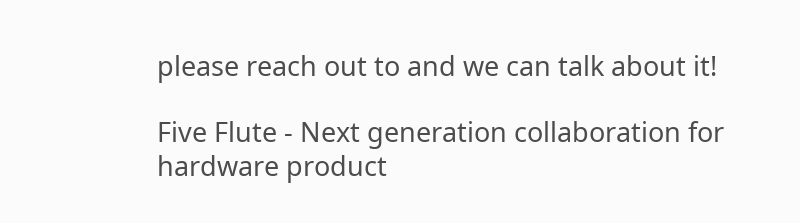please reach out to and we can talk about it!

Five Flute - Next generation collaboration for hardware product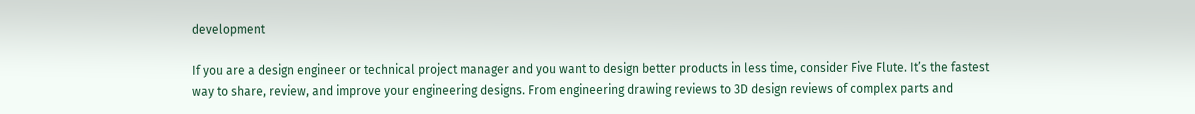development

If you are a design engineer or technical project manager and you want to design better products in less time, consider Five Flute. It’s the fastest way to share, review, and improve your engineering designs. From engineering drawing reviews to 3D design reviews of complex parts and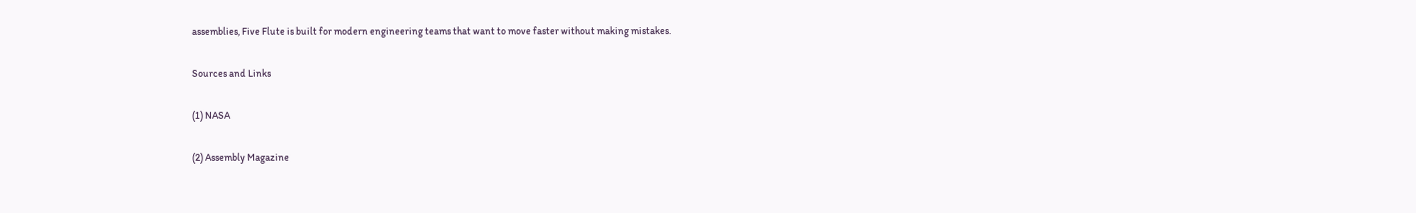assemblies, Five Flute is built for modern engineering teams that want to move faster without making mistakes.

Sources and Links

(1) NASA

(2) Assembly Magazine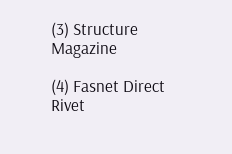(3) Structure Magazine

(4) Fasnet Direct Rivet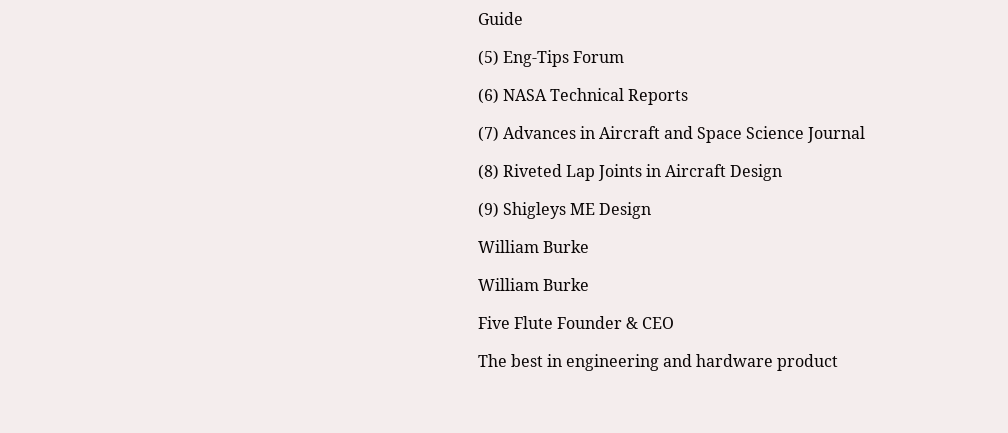Guide

(5) Eng-Tips Forum

(6) NASA Technical Reports

(7) Advances in Aircraft and Space Science Journal

(8) Riveted Lap Joints in Aircraft Design

(9) Shigleys ME Design

William Burke

William Burke

Five Flute Founder & CEO

The best in engineering and hardware product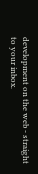development on the web - straight to your inbox.